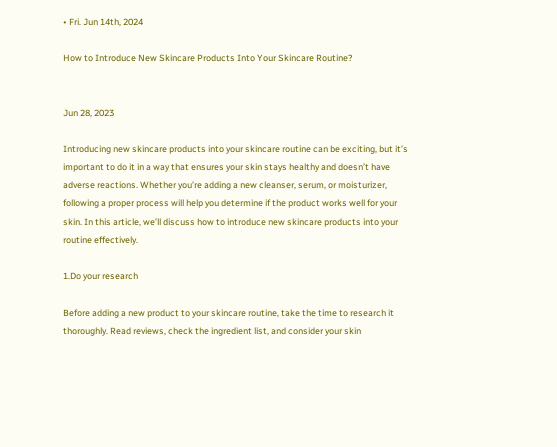• Fri. Jun 14th, 2024

How to Introduce New Skincare Products Into Your Skincare Routine?


Jun 28, 2023

Introducing new skincare products into your skincare routine can be exciting, but it’s important to do it in a way that ensures your skin stays healthy and doesn’t have adverse reactions. Whether you’re adding a new cleanser, serum, or moisturizer, following a proper process will help you determine if the product works well for your skin. In this article, we’ll discuss how to introduce new skincare products into your routine effectively.

1.Do your research

Before adding a new product to your skincare routine, take the time to research it thoroughly. Read reviews, check the ingredient list, and consider your skin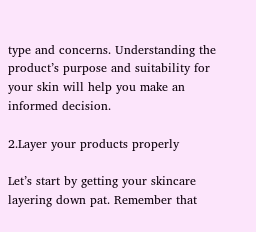type and concerns. Understanding the product’s purpose and suitability for your skin will help you make an informed decision.

2.Layer your products properly

Let’s start by getting your skincare layering down pat. Remember that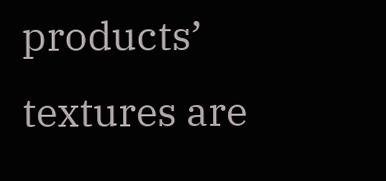products’ textures are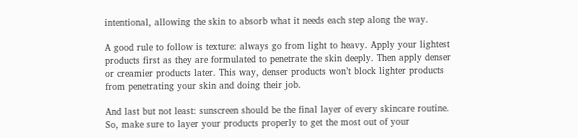intentional, allowing the skin to absorb what it needs each step along the way.

A good rule to follow is texture: always go from light to heavy. Apply your lightest products first as they are formulated to penetrate the skin deeply. Then apply denser or creamier products later. This way, denser products won’t block lighter products from penetrating your skin and doing their job.

And last but not least: sunscreen should be the final layer of every skincare routine. So, make sure to layer your products properly to get the most out of your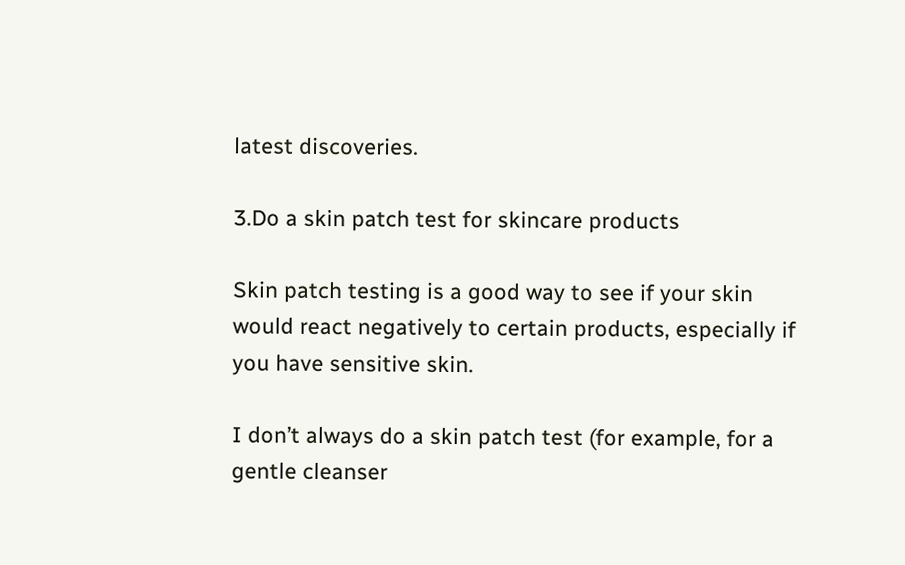latest discoveries.

3.Do a skin patch test for skincare products

Skin patch testing is a good way to see if your skin would react negatively to certain products, especially if you have sensitive skin.

I don’t always do a skin patch test (for example, for a gentle cleanser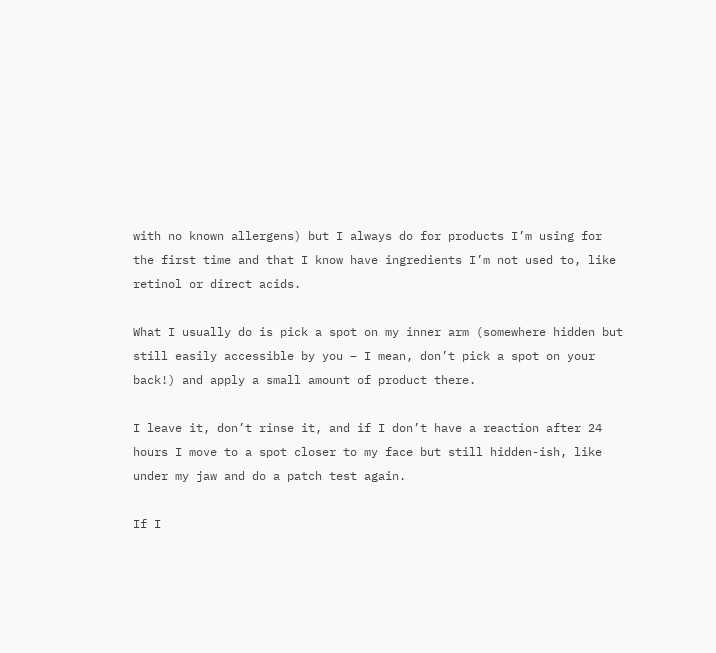with no known allergens) but I always do for products I’m using for the first time and that I know have ingredients I’m not used to, like retinol or direct acids.

What I usually do is pick a spot on my inner arm (somewhere hidden but still easily accessible by you – I mean, don’t pick a spot on your back!) and apply a small amount of product there.

I leave it, don’t rinse it, and if I don’t have a reaction after 24 hours I move to a spot closer to my face but still hidden-ish, like under my jaw and do a patch test again.

If I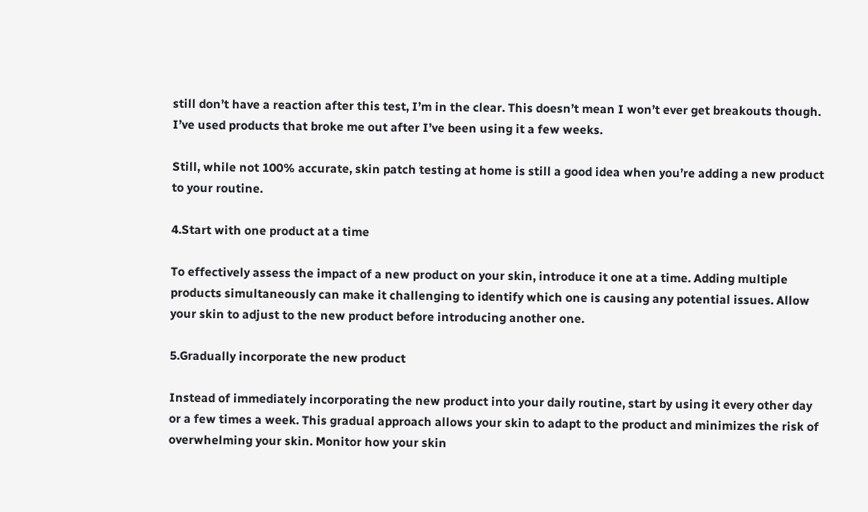still don’t have a reaction after this test, I’m in the clear. This doesn’t mean I won’t ever get breakouts though. I’ve used products that broke me out after I’ve been using it a few weeks.

Still, while not 100% accurate, skin patch testing at home is still a good idea when you’re adding a new product to your routine.

4.Start with one product at a time

To effectively assess the impact of a new product on your skin, introduce it one at a time. Adding multiple products simultaneously can make it challenging to identify which one is causing any potential issues. Allow your skin to adjust to the new product before introducing another one.

5.Gradually incorporate the new product

Instead of immediately incorporating the new product into your daily routine, start by using it every other day or a few times a week. This gradual approach allows your skin to adapt to the product and minimizes the risk of overwhelming your skin. Monitor how your skin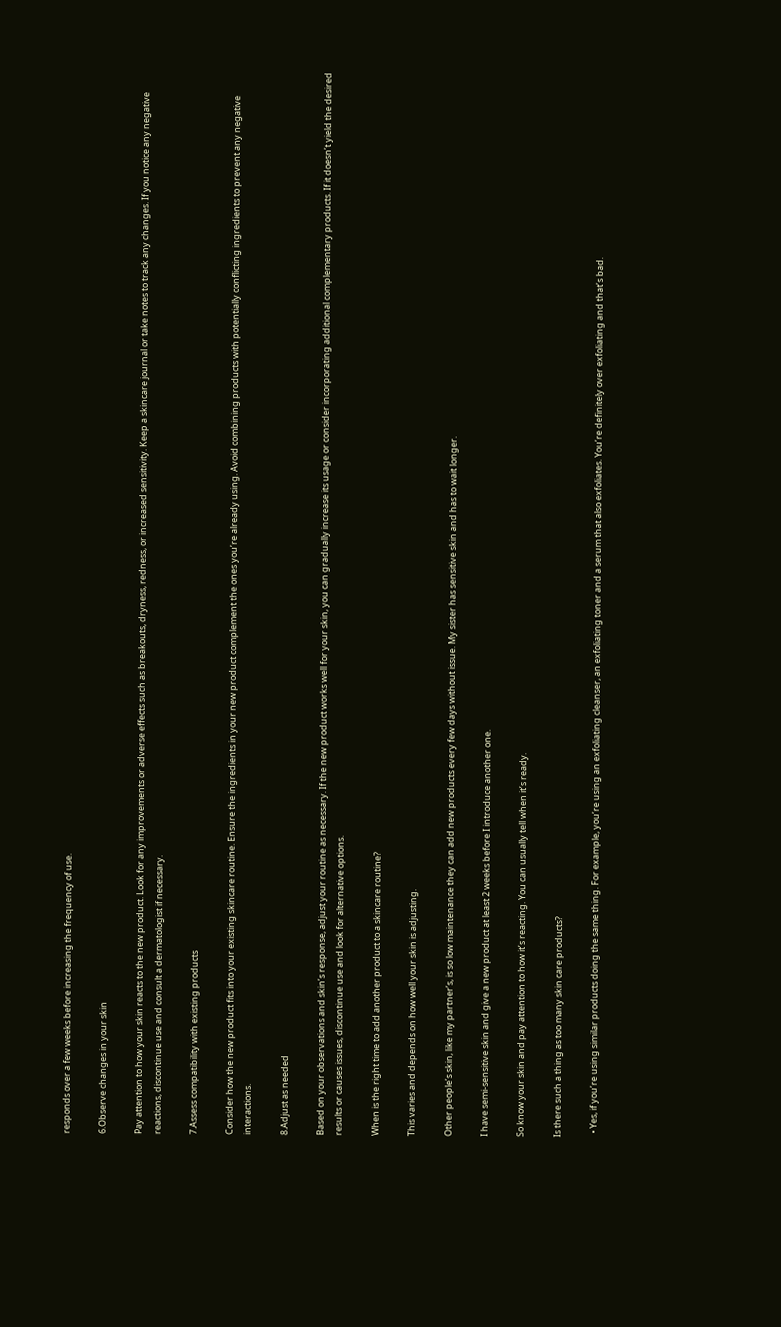responds over a few weeks before increasing the frequency of use.

6.Observe changes in your skin

Pay attention to how your skin reacts to the new product. Look for any improvements or adverse effects such as breakouts, dryness, redness, or increased sensitivity. Keep a skincare journal or take notes to track any changes. If you notice any negative reactions, discontinue use and consult a dermatologist if necessary.

7.Assess compatibility with existing products

Consider how the new product fits into your existing skincare routine. Ensure the ingredients in your new product complement the ones you’re already using. Avoid combining products with potentially conflicting ingredients to prevent any negative interactions.

8.Adjust as needed

Based on your observations and skin’s response, adjust your routine as necessary. If the new product works well for your skin, you can gradually increase its usage or consider incorporating additional complementary products. If it doesn’t yield the desired results or causes issues, discontinue use and look for alternative options.

When is the right time to add another product to a skincare routine?

This varies and depends on how well your skin is adjusting.

Other people’s skin, like my partner’s, is so low maintenance they can add new products every few days without issue. My sister has sensitive skin and has to wait longer.

I have semi-sensitive skin and give a new product at least 2 weeks before I introduce another one.

So know your skin and pay attention to how it’s reacting. You can usually tell when it’s ready.

Is there such a thing as too many skin care products?

  • Yes, if you’re using similar products doing the same thing. For example, you’re using an exfoliating cleanser, an exfoliating toner and a serum that also exfoliates. You’re definitely over exfoliating and that’s bad.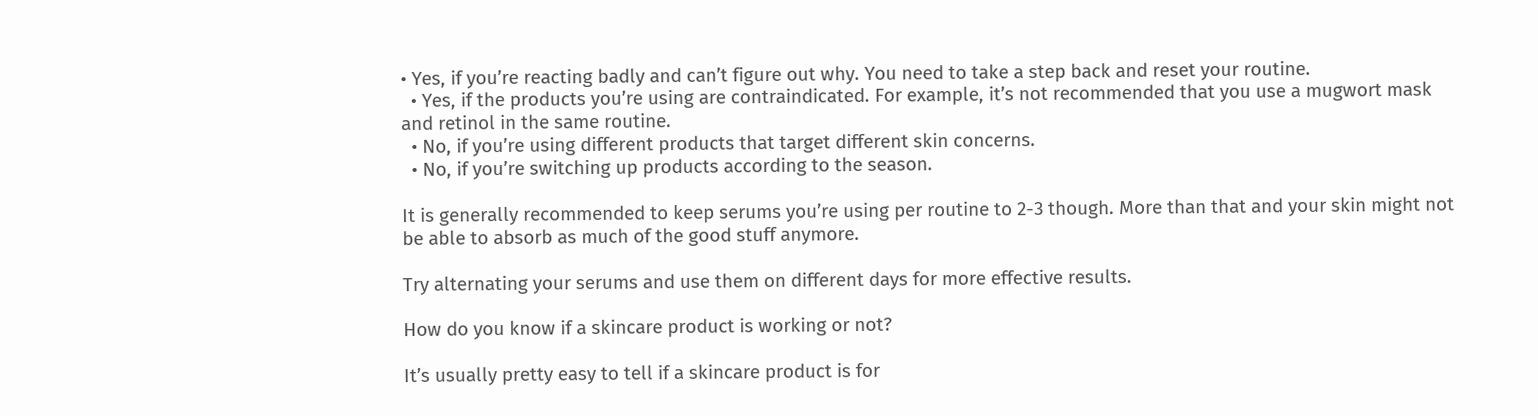• Yes, if you’re reacting badly and can’t figure out why. You need to take a step back and reset your routine.
  • Yes, if the products you’re using are contraindicated. For example, it’s not recommended that you use a mugwort mask and retinol in the same routine.
  • No, if you’re using different products that target different skin concerns.
  • No, if you’re switching up products according to the season.

It is generally recommended to keep serums you’re using per routine to 2-3 though. More than that and your skin might not be able to absorb as much of the good stuff anymore.

Try alternating your serums and use them on different days for more effective results.

How do you know if a skincare product is working or not?

It’s usually pretty easy to tell if a skincare product is for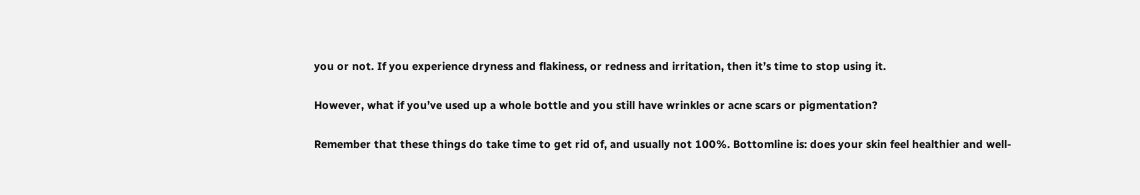you or not. If you experience dryness and flakiness, or redness and irritation, then it’s time to stop using it.

However, what if you’ve used up a whole bottle and you still have wrinkles or acne scars or pigmentation?

Remember that these things do take time to get rid of, and usually not 100%. Bottomline is: does your skin feel healthier and well-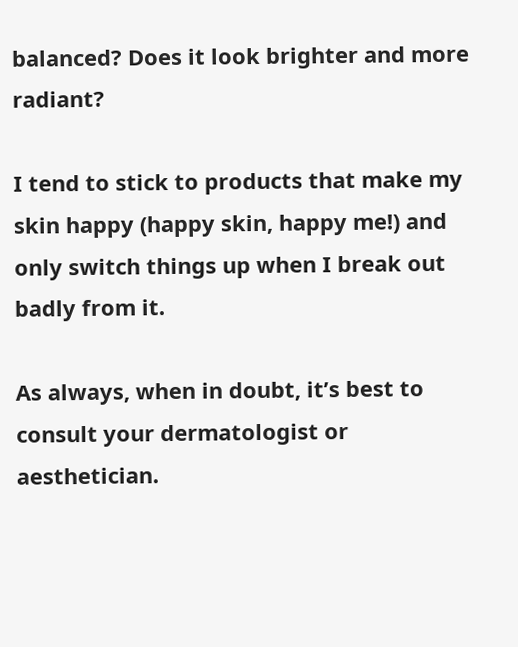balanced? Does it look brighter and more radiant?

I tend to stick to products that make my skin happy (happy skin, happy me!) and only switch things up when I break out badly from it.

As always, when in doubt, it’s best to consult your dermatologist or aesthetician.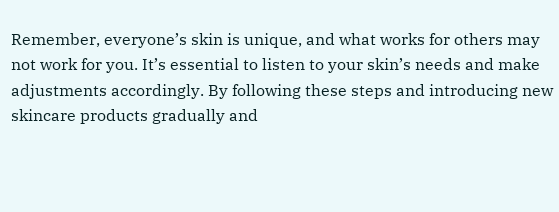Remember, everyone’s skin is unique, and what works for others may not work for you. It’s essential to listen to your skin’s needs and make adjustments accordingly. By following these steps and introducing new skincare products gradually and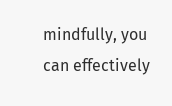mindfully, you can effectively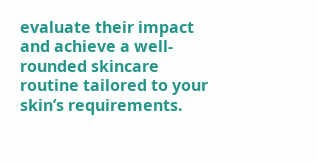evaluate their impact and achieve a well-rounded skincare routine tailored to your skin’s requirements.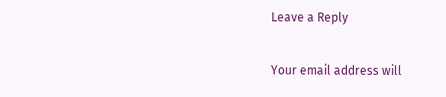Leave a Reply

Your email address will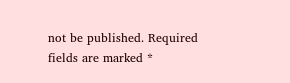not be published. Required fields are marked *